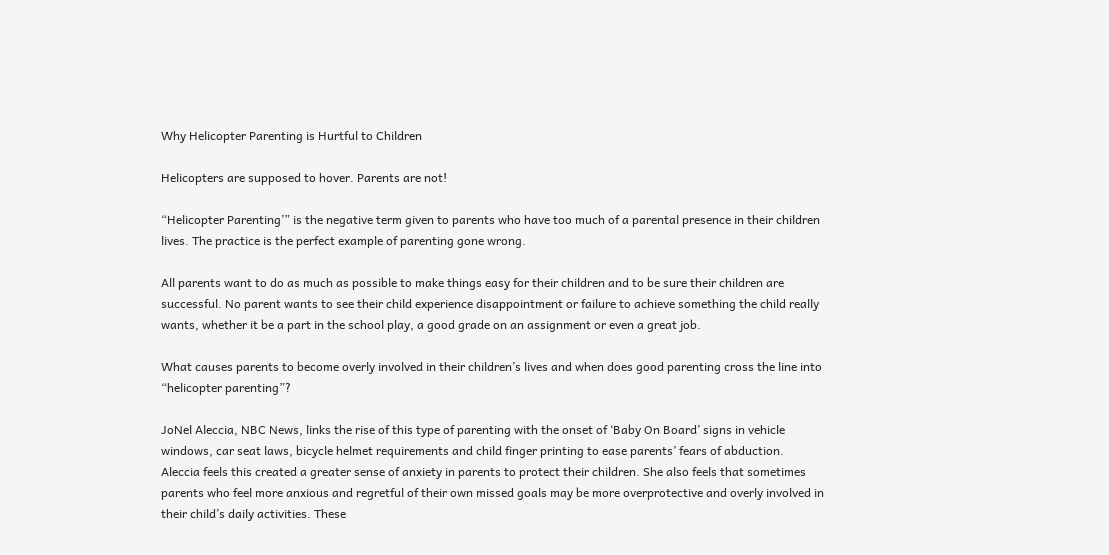Why Helicopter Parenting is Hurtful to Children

Helicopters are supposed to hover. Parents are not!

“Helicopter Parenting’” is the negative term given to parents who have too much of a parental presence in their children lives. The practice is the perfect example of parenting gone wrong.

All parents want to do as much as possible to make things easy for their children and to be sure their children are successful. No parent wants to see their child experience disappointment or failure to achieve something the child really wants, whether it be a part in the school play, a good grade on an assignment or even a great job.

What causes parents to become overly involved in their children’s lives and when does good parenting cross the line into “helicopter parenting”?

JoNel Aleccia, NBC News, links the rise of this type of parenting with the onset of ‘Baby On Board’ signs in vehicle windows, car seat laws, bicycle helmet requirements and child finger printing to ease parents’ fears of abduction.  Aleccia feels this created a greater sense of anxiety in parents to protect their children. She also feels that sometimes parents who feel more anxious and regretful of their own missed goals may be more overprotective and overly involved in their child’s daily activities. These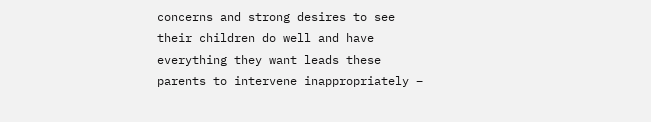concerns and strong desires to see their children do well and have everything they want leads these parents to intervene inappropriately –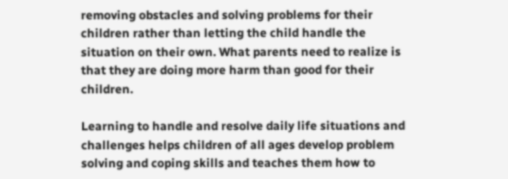removing obstacles and solving problems for their children rather than letting the child handle the situation on their own. What parents need to realize is that they are doing more harm than good for their children.

Learning to handle and resolve daily life situations and challenges helps children of all ages develop problem solving and coping skills and teaches them how to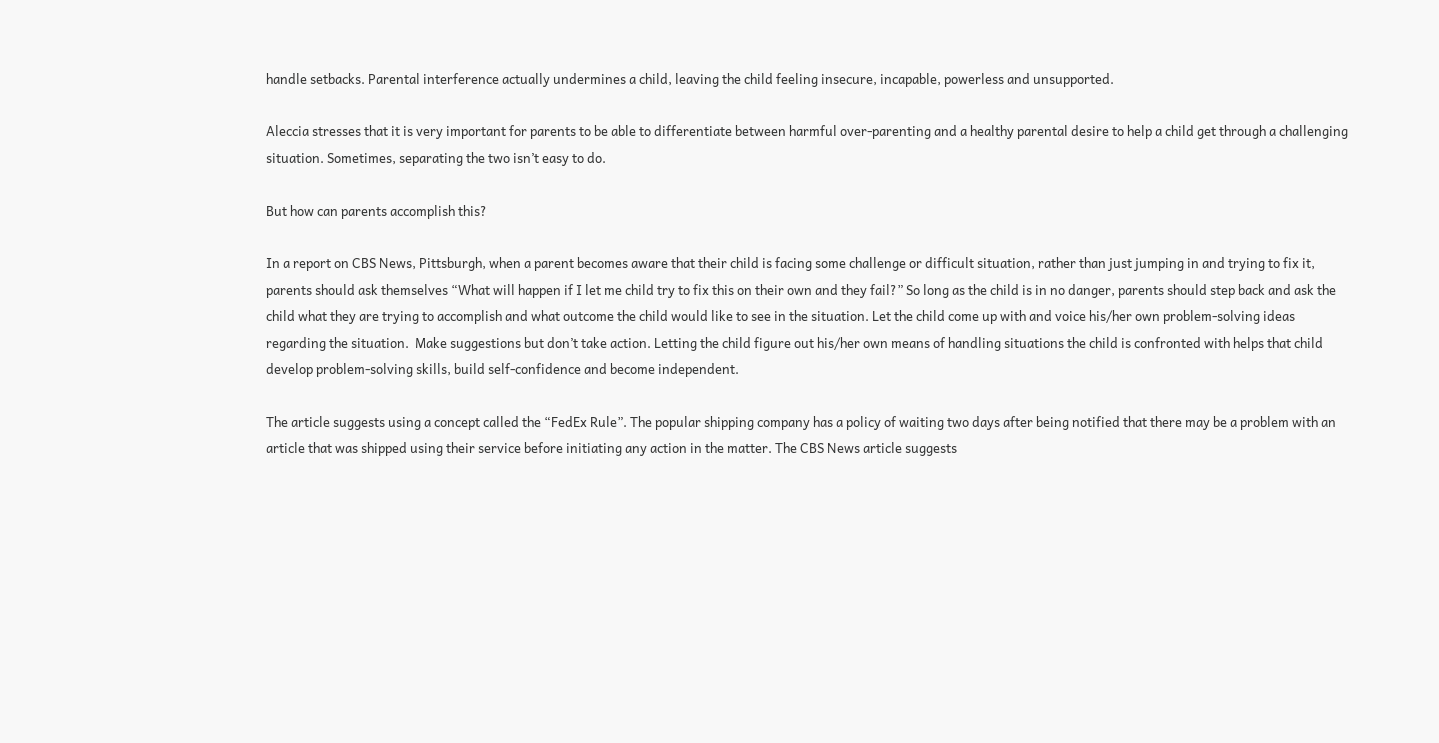handle setbacks. Parental interference actually undermines a child, leaving the child feeling insecure, incapable, powerless and unsupported.

Aleccia stresses that it is very important for parents to be able to differentiate between harmful over-parenting and a healthy parental desire to help a child get through a challenging situation. Sometimes, separating the two isn’t easy to do.

But how can parents accomplish this?

In a report on CBS News, Pittsburgh, when a parent becomes aware that their child is facing some challenge or difficult situation, rather than just jumping in and trying to fix it, parents should ask themselves “What will happen if I let me child try to fix this on their own and they fail?” So long as the child is in no danger, parents should step back and ask the child what they are trying to accomplish and what outcome the child would like to see in the situation. Let the child come up with and voice his/her own problem-solving ideas regarding the situation.  Make suggestions but don’t take action. Letting the child figure out his/her own means of handling situations the child is confronted with helps that child develop problem-solving skills, build self-confidence and become independent.

The article suggests using a concept called the “FedEx Rule”. The popular shipping company has a policy of waiting two days after being notified that there may be a problem with an article that was shipped using their service before initiating any action in the matter. The CBS News article suggests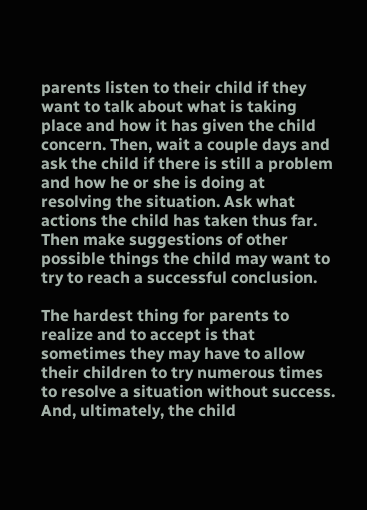parents listen to their child if they want to talk about what is taking place and how it has given the child concern. Then, wait a couple days and ask the child if there is still a problem and how he or she is doing at resolving the situation. Ask what actions the child has taken thus far. Then make suggestions of other possible things the child may want to try to reach a successful conclusion.

The hardest thing for parents to realize and to accept is that sometimes they may have to allow their children to try numerous times to resolve a situation without success. And, ultimately, the child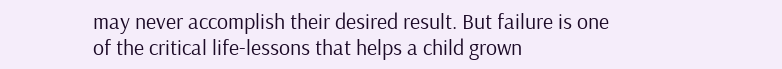may never accomplish their desired result. But failure is one of the critical life-lessons that helps a child grown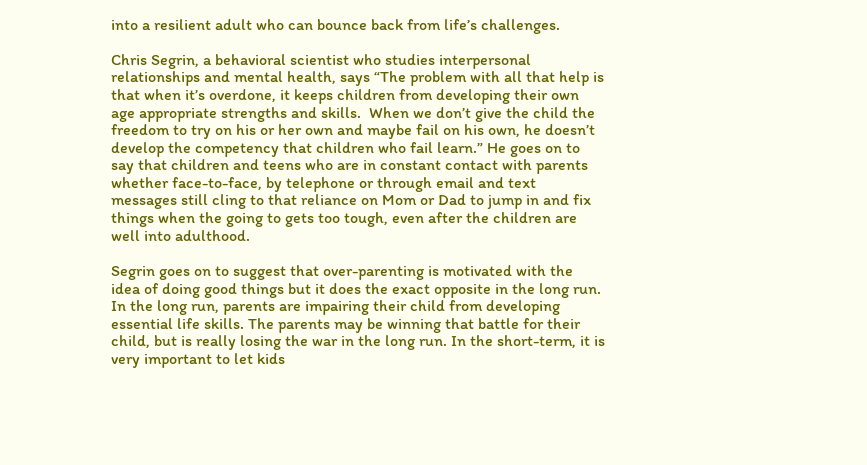into a resilient adult who can bounce back from life’s challenges.

Chris Segrin, a behavioral scientist who studies interpersonal relationships and mental health, says “The problem with all that help is that when it’s overdone, it keeps children from developing their own age appropriate strengths and skills.  When we don’t give the child the freedom to try on his or her own and maybe fail on his own, he doesn’t develop the competency that children who fail learn.” He goes on to say that children and teens who are in constant contact with parents whether face-to-face, by telephone or through email and text messages still cling to that reliance on Mom or Dad to jump in and fix things when the going to gets too tough, even after the children are well into adulthood.

Segrin goes on to suggest that over-parenting is motivated with the idea of doing good things but it does the exact opposite in the long run. In the long run, parents are impairing their child from developing essential life skills. The parents may be winning that battle for their child, but is really losing the war in the long run. In the short-term, it is very important to let kids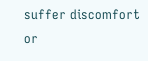suffer discomfort or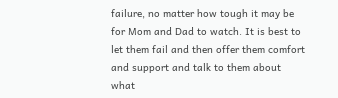failure, no matter how tough it may be for Mom and Dad to watch. It is best to let them fail and then offer them comfort and support and talk to them about what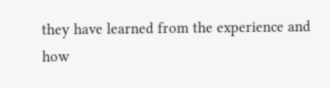they have learned from the experience and how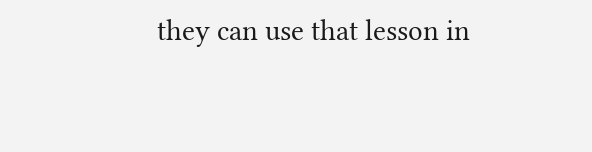they can use that lesson in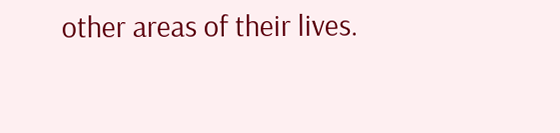other areas of their lives.